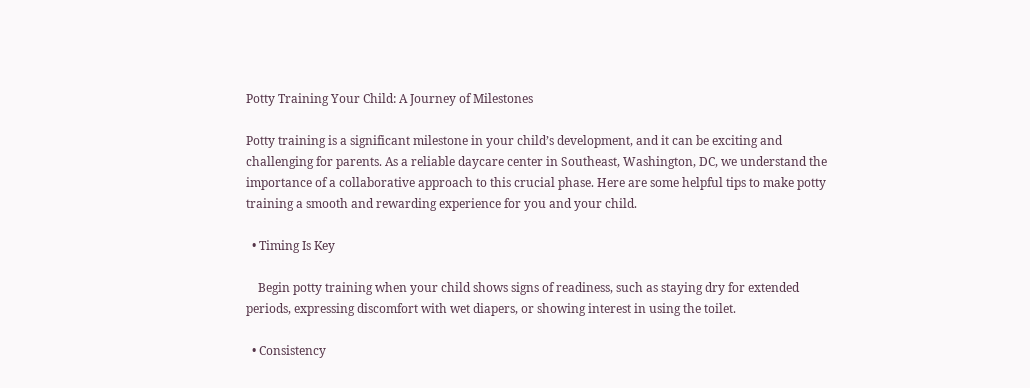Potty Training Your Child: A Journey of Milestones

Potty training is a significant milestone in your child’s development, and it can be exciting and challenging for parents. As a reliable daycare center in Southeast, Washington, DC, we understand the importance of a collaborative approach to this crucial phase. Here are some helpful tips to make potty training a smooth and rewarding experience for you and your child.

  • Timing Is Key

    Begin potty training when your child shows signs of readiness, such as staying dry for extended periods, expressing discomfort with wet diapers, or showing interest in using the toilet.

  • Consistency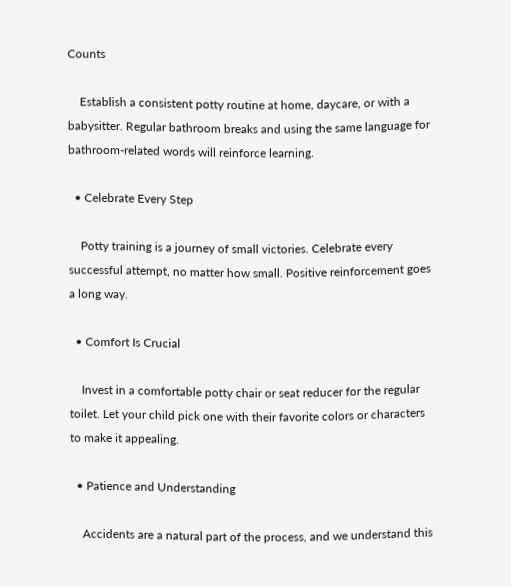Counts

    Establish a consistent potty routine at home, daycare, or with a babysitter. Regular bathroom breaks and using the same language for bathroom-related words will reinforce learning.

  • Celebrate Every Step

    Potty training is a journey of small victories. Celebrate every successful attempt, no matter how small. Positive reinforcement goes a long way.

  • Comfort Is Crucial

    Invest in a comfortable potty chair or seat reducer for the regular toilet. Let your child pick one with their favorite colors or characters to make it appealing.

  • Patience and Understanding

    Accidents are a natural part of the process, and we understand this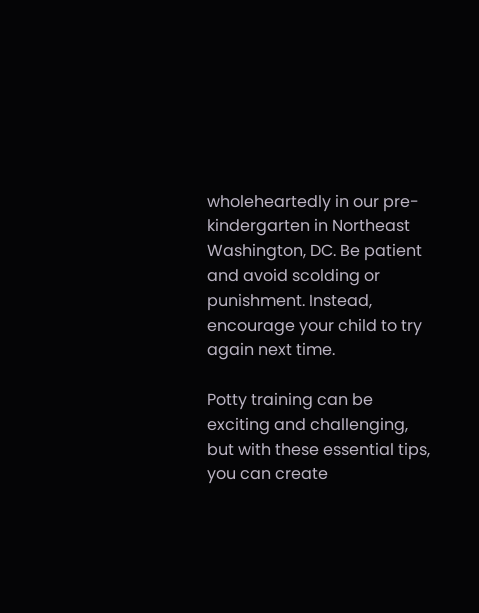wholeheartedly in our pre-kindergarten in Northeast Washington, DC. Be patient and avoid scolding or punishment. Instead, encourage your child to try again next time.

Potty training can be exciting and challenging, but with these essential tips, you can create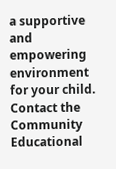a supportive and empowering environment for your child. Contact the Community Educational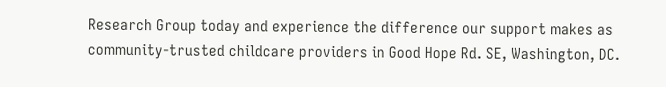Research Group today and experience the difference our support makes as community-trusted childcare providers in Good Hope Rd. SE, Washington, DC.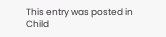This entry was posted in Child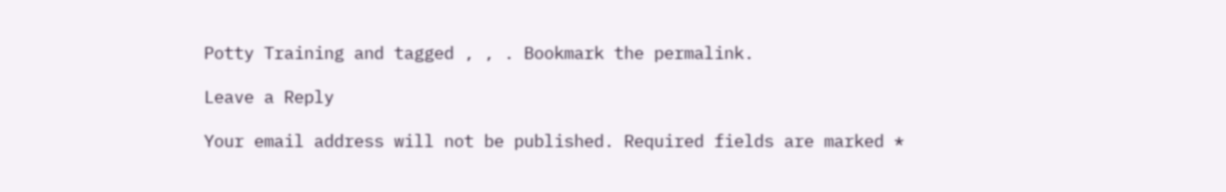Potty Training and tagged , , . Bookmark the permalink.

Leave a Reply

Your email address will not be published. Required fields are marked *